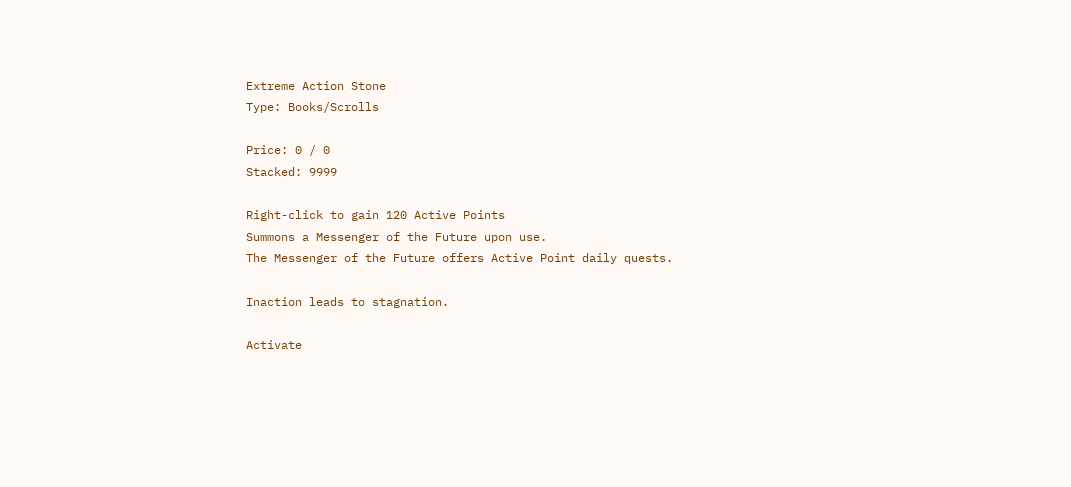Extreme Action Stone
Type: Books/Scrolls

Price: 0 / 0
Stacked: 9999

Right-click to gain 120 Active Points
Summons a Messenger of the Future upon use.
The Messenger of the Future offers Active Point daily quests.

Inaction leads to stagnation.

Activate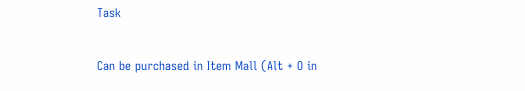Task

Can be purchased in Item Mall (Alt + O in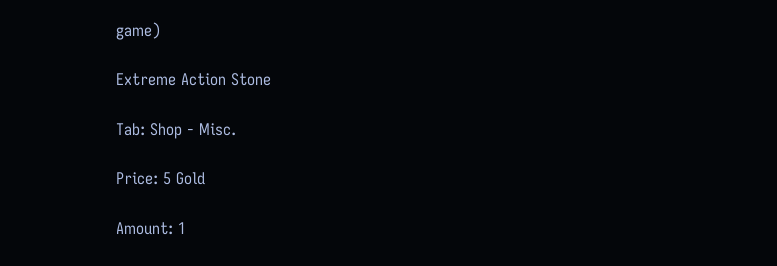game)

Extreme Action Stone

Tab: Shop - Misc.

Price: 5 Gold

Amount: 1